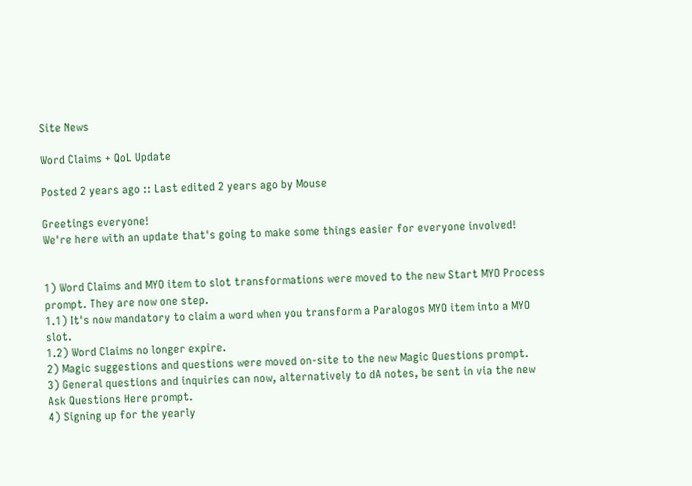Site News

Word Claims + QoL Update

Posted 2 years ago :: Last edited 2 years ago by Mouse

Greetings everyone!
We're here with an update that's going to make some things easier for everyone involved!


1) Word Claims and MYO item to slot transformations were moved to the new Start MYO Process prompt. They are now one step.
1.1) It's now mandatory to claim a word when you transform a Paralogos MYO item into a MYO slot.
1.2) Word Claims no longer expire.
2) Magic suggestions and questions were moved on-site to the new Magic Questions prompt.
3) General questions and inquiries can now, alternatively to dA notes, be sent in via the new Ask Questions Here prompt.
4) Signing up for the yearly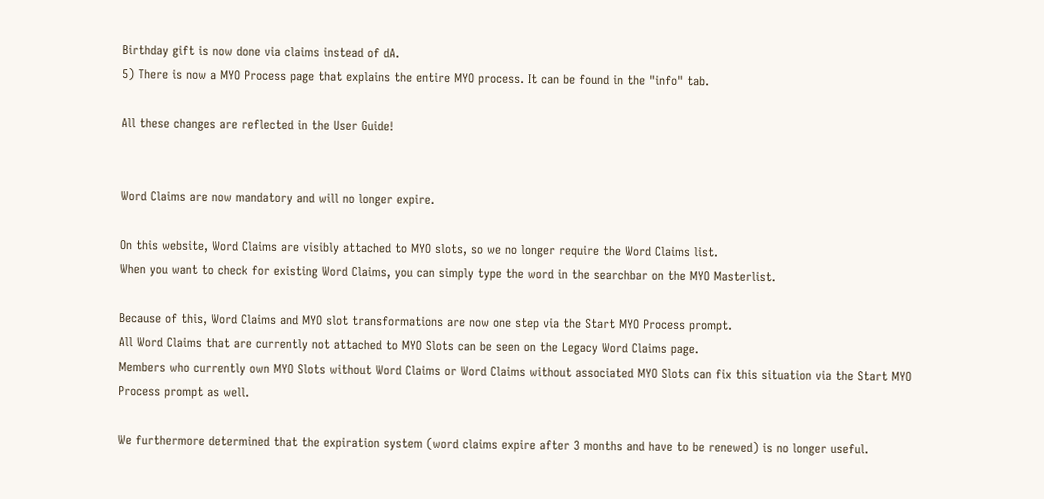Birthday gift is now done via claims instead of dA.
5) There is now a MYO Process page that explains the entire MYO process. It can be found in the "info" tab.

All these changes are reflected in the User Guide!


Word Claims are now mandatory and will no longer expire.

On this website, Word Claims are visibly attached to MYO slots, so we no longer require the Word Claims list.
When you want to check for existing Word Claims, you can simply type the word in the searchbar on the MYO Masterlist.

Because of this, Word Claims and MYO slot transformations are now one step via the Start MYO Process prompt.
All Word Claims that are currently not attached to MYO Slots can be seen on the Legacy Word Claims page.
Members who currently own MYO Slots without Word Claims or Word Claims without associated MYO Slots can fix this situation via the Start MYO Process prompt as well.

We furthermore determined that the expiration system (word claims expire after 3 months and have to be renewed) is no longer useful.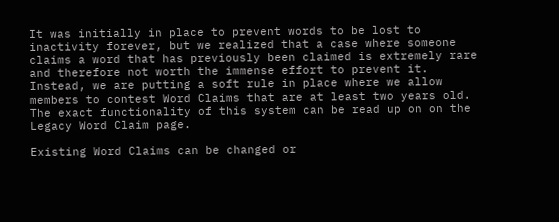It was initially in place to prevent words to be lost to inactivity forever, but we realized that a case where someone claims a word that has previously been claimed is extremely rare and therefore not worth the immense effort to prevent it.
Instead, we are putting a soft rule in place where we allow members to contest Word Claims that are at least two years old.
The exact functionality of this system can be read up on on the Legacy Word Claim page.

Existing Word Claims can be changed or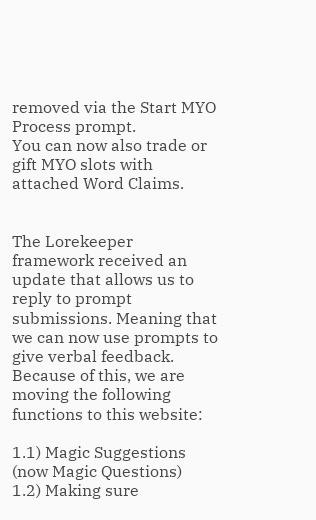removed via the Start MYO Process prompt.
You can now also trade or gift MYO slots with attached Word Claims.


The Lorekeeper framework received an update that allows us to reply to prompt submissions. Meaning that we can now use prompts to give verbal feedback.
Because of this, we are moving the following functions to this website:

1.1) Magic Suggestions (now Magic Questions)
1.2) Making sure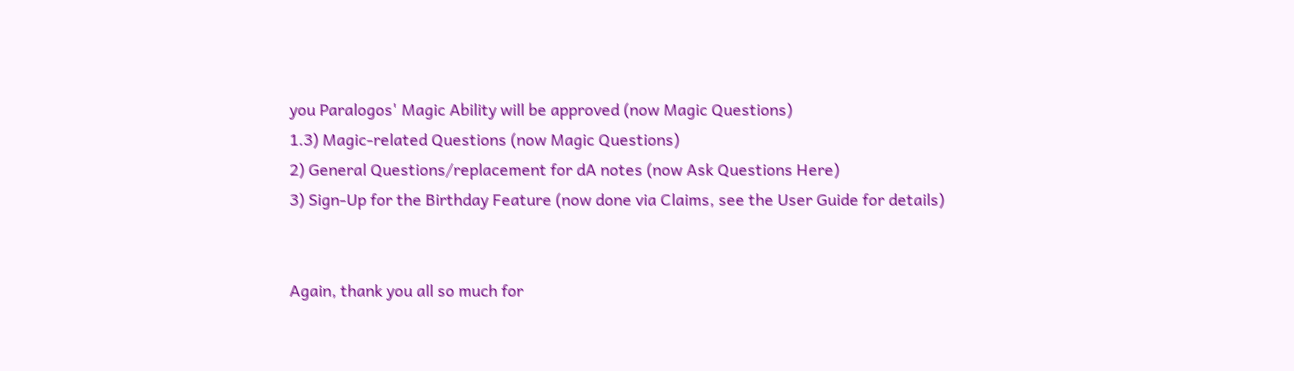you Paralogos' Magic Ability will be approved (now Magic Questions)
1.3) Magic-related Questions (now Magic Questions)
2) General Questions/replacement for dA notes (now Ask Questions Here)
3) Sign-Up for the Birthday Feature (now done via Claims, see the User Guide for details)


Again, thank you all so much for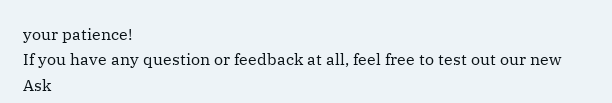your patience!
If you have any question or feedback at all, feel free to test out our new Ask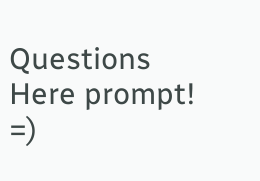Questions Here prompt! =)